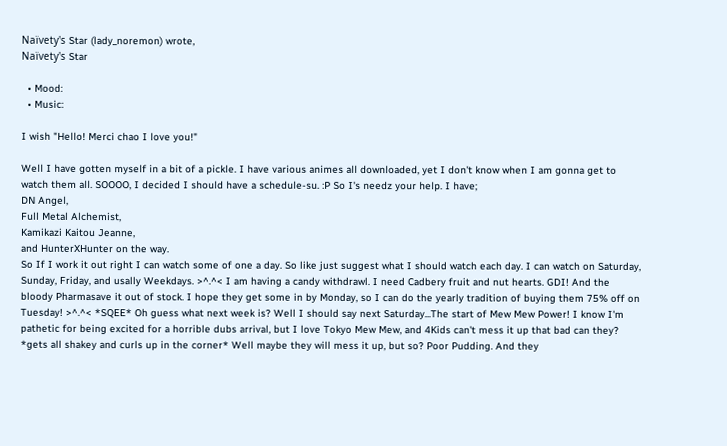Naïvety's Star (lady_noremon) wrote,
Naïvety's Star

  • Mood:
  • Music:

I wish "Hello! Merci chao I love you!"

Well I have gotten myself in a bit of a pickle. I have various animes all downloaded, yet I don't know when I am gonna get to watch them all. SOOOO, I decided I should have a schedule-su. :P So I's needz your help. I have;
DN Angel,
Full Metal Alchemist,
Kamikazi Kaitou Jeanne,
and HunterXHunter on the way.
So If I work it out right I can watch some of one a day. So like just suggest what I should watch each day. I can watch on Saturday, Sunday, Friday, and usally Weekdays. >^.^< I am having a candy withdrawl. I need Cadbery fruit and nut hearts. GDI! And the bloody Pharmasave it out of stock. I hope they get some in by Monday, so I can do the yearly tradition of buying them 75% off on Tuesday! >^.^< *SQEE* Oh guess what next week is? Well I should say next Saturday...The start of Mew Mew Power! I know I'm pathetic for being excited for a horrible dubs arrival, but I love Tokyo Mew Mew, and 4Kids can't mess it up that bad can they? *gets all shakey and curls up in the corner* Well maybe they will mess it up, but so? Poor Pudding. And they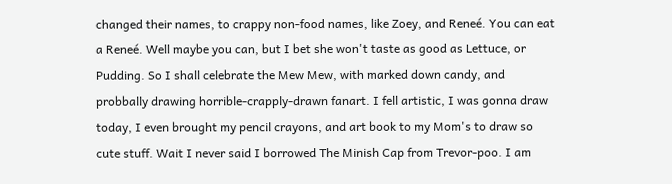changed their names, to crappy non-food names, like Zoey, and Reneé. You can eat a Reneé. Well maybe you can, but I bet she won't taste as good as Lettuce, or Pudding. So I shall celebrate the Mew Mew, with marked down candy, and probbally drawing horrible-crapply-drawn fanart. I fell artistic, I was gonna draw today, I even brought my pencil crayons, and art book to my Mom's to draw so cute stuff. Wait I never said I borrowed The Minish Cap from Trevor-poo. I am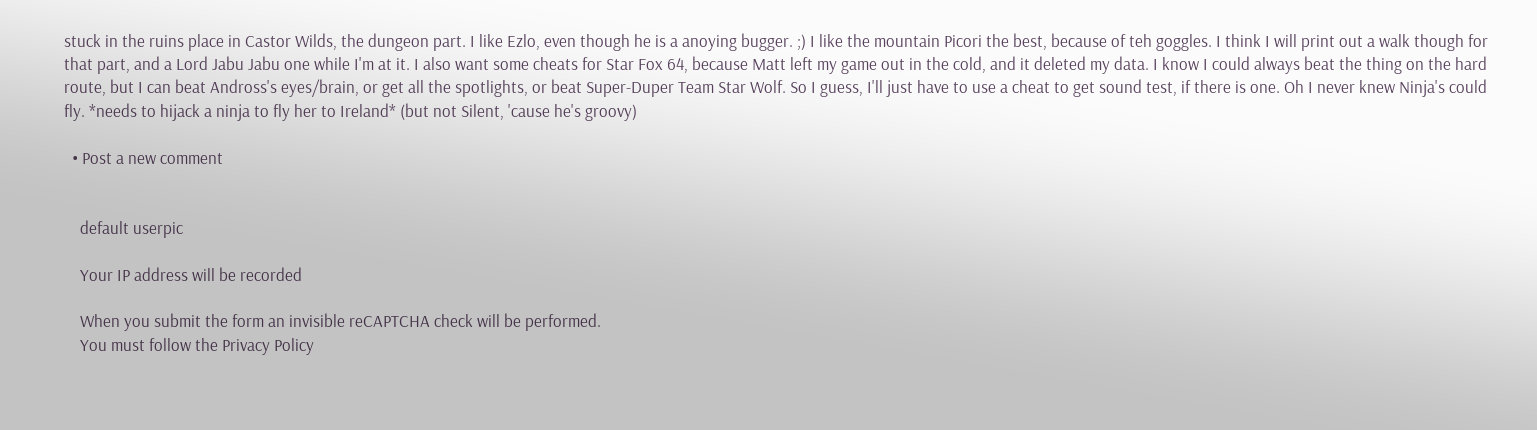stuck in the ruins place in Castor Wilds, the dungeon part. I like Ezlo, even though he is a anoying bugger. ;) I like the mountain Picori the best, because of teh goggles. I think I will print out a walk though for that part, and a Lord Jabu Jabu one while I'm at it. I also want some cheats for Star Fox 64, because Matt left my game out in the cold, and it deleted my data. I know I could always beat the thing on the hard route, but I can beat Andross's eyes/brain, or get all the spotlights, or beat Super-Duper Team Star Wolf. So I guess, I'll just have to use a cheat to get sound test, if there is one. Oh I never knew Ninja's could fly. *needs to hijack a ninja to fly her to Ireland* (but not Silent, 'cause he's groovy)

  • Post a new comment


    default userpic

    Your IP address will be recorded

    When you submit the form an invisible reCAPTCHA check will be performed.
    You must follow the Privacy Policy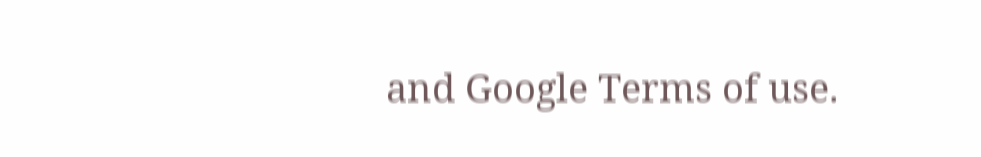and Google Terms of use.